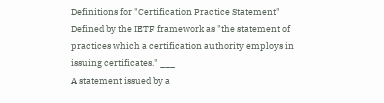Definitions for "Certification Practice Statement"
Defined by the IETF framework as "the statement of practices which a certification authority employs in issuing certificates." ___
A statement issued by a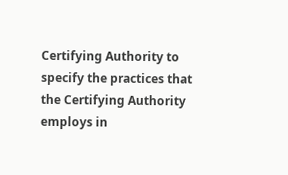Certifying Authority to specify the practices that the Certifying Authority employs in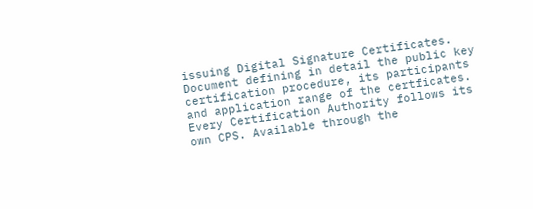issuing Digital Signature Certificates.
Document defining in detail the public key certification procedure, its participants and application range of the certficates. Every Certification Authority follows its own CPS. Available through the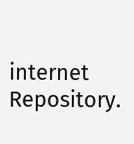internet Repository.